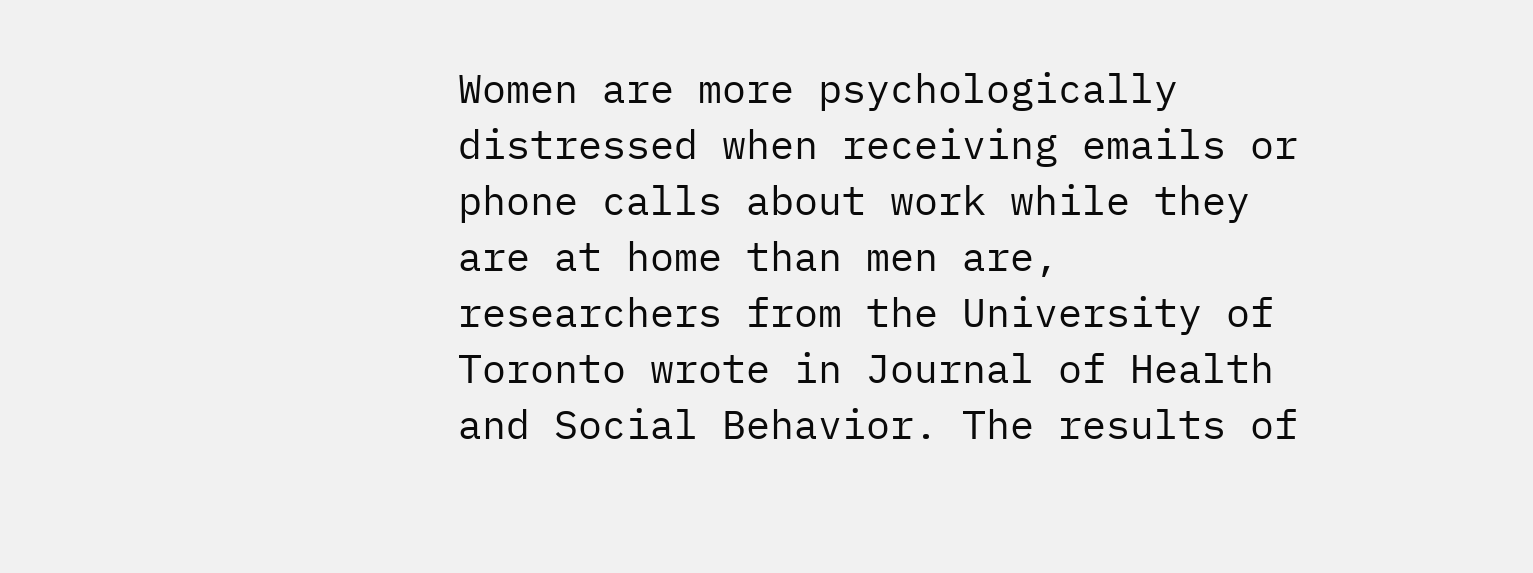Women are more psychologically distressed when receiving emails or phone calls about work while they are at home than men are, researchers from the University of Toronto wrote in Journal of Health and Social Behavior. The results of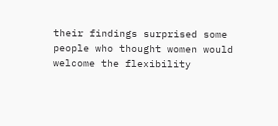their findings surprised some people who thought women would welcome the flexibility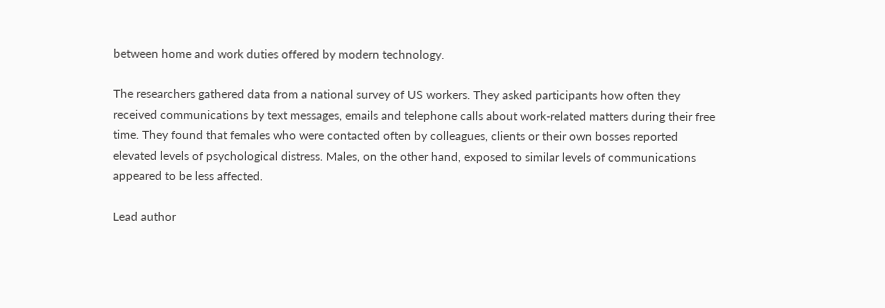between home and work duties offered by modern technology.

The researchers gathered data from a national survey of US workers. They asked participants how often they received communications by text messages, emails and telephone calls about work-related matters during their free time. They found that females who were contacted often by colleagues, clients or their own bosses reported elevated levels of psychological distress. Males, on the other hand, exposed to similar levels of communications appeared to be less affected.

Lead author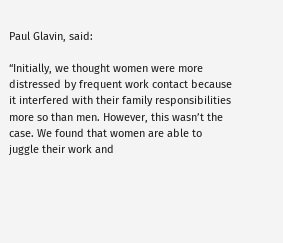Paul Glavin, said:

“Initially, we thought women were more distressed by frequent work contact because it interfered with their family responsibilities more so than men. However, this wasn’t the case. We found that women are able to juggle their work and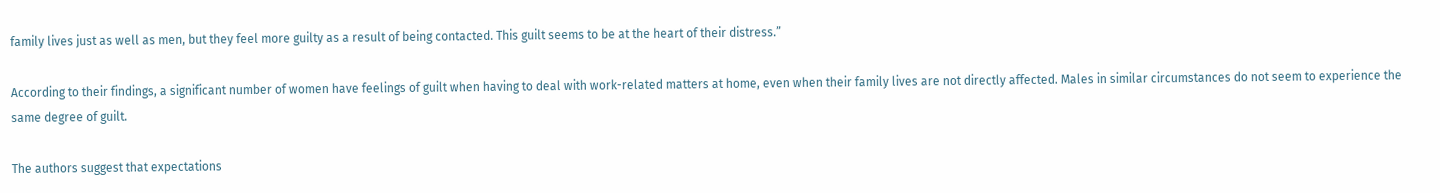family lives just as well as men, but they feel more guilty as a result of being contacted. This guilt seems to be at the heart of their distress.”

According to their findings, a significant number of women have feelings of guilt when having to deal with work-related matters at home, even when their family lives are not directly affected. Males in similar circumstances do not seem to experience the same degree of guilt.

The authors suggest that expectations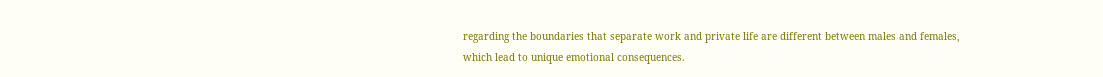regarding the boundaries that separate work and private life are different between males and females, which lead to unique emotional consequences.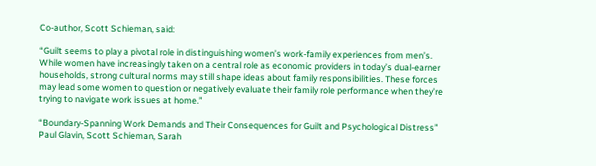Co-author, Scott Schieman, said:

“Guilt seems to play a pivotal role in distinguishing women’s work-family experiences from men’s. While women have increasingly taken on a central role as economic providers in today’s dual-earner households, strong cultural norms may still shape ideas about family responsibilities. These forces may lead some women to question or negatively evaluate their family role performance when they’re trying to navigate work issues at home.”

“Boundary-Spanning Work Demands and Their Consequences for Guilt and Psychological Distress”
Paul Glavin, Scott Schieman, Sarah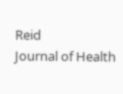Reid
Journal of Health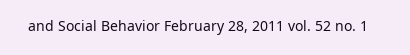and Social Behavior February 28, 2011 vol. 52 no. 1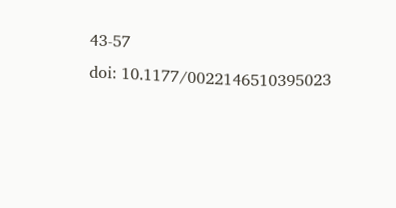43-57
doi: 10.1177/0022146510395023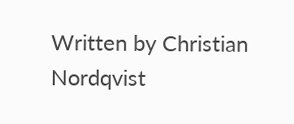Written by Christian Nordqvist